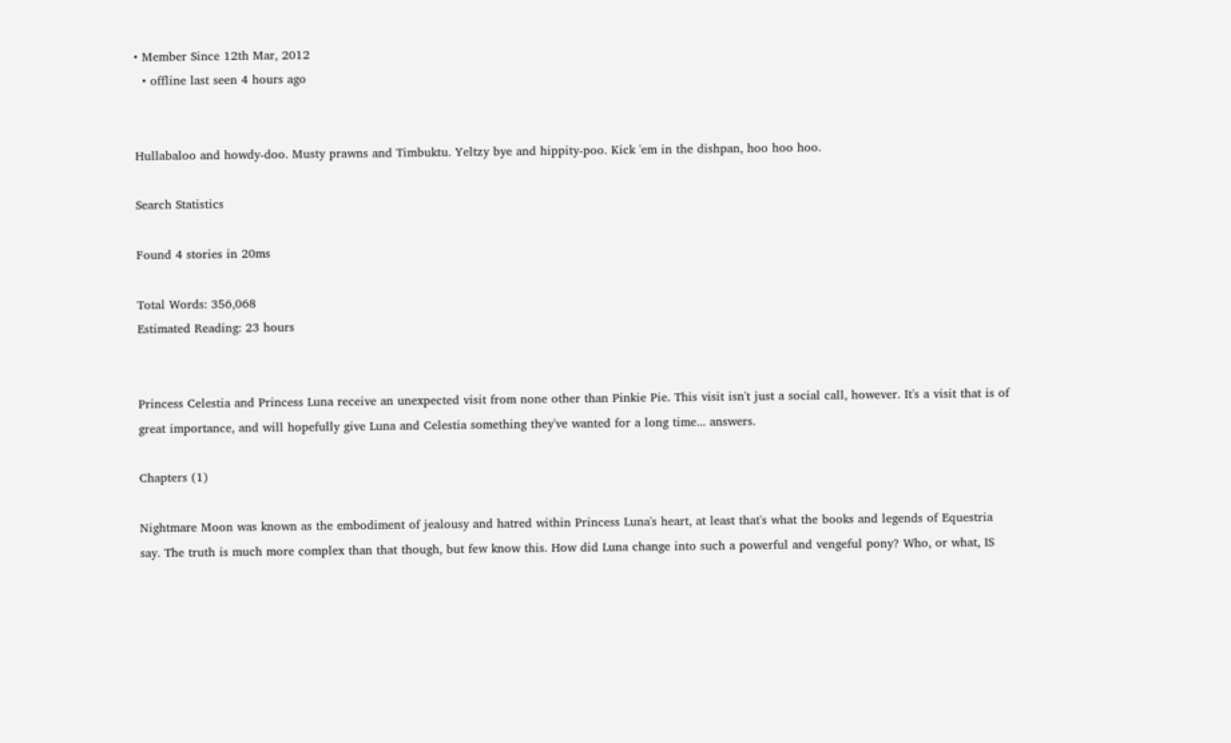• Member Since 12th Mar, 2012
  • offline last seen 4 hours ago


Hullabaloo and howdy-doo. Musty prawns and Timbuktu. Yeltzy bye and hippity-poo. Kick 'em in the dishpan, hoo hoo hoo.

Search Statistics

Found 4 stories in 20ms

Total Words: 356,068
Estimated Reading: 23 hours


Princess Celestia and Princess Luna receive an unexpected visit from none other than Pinkie Pie. This visit isn't just a social call, however. It's a visit that is of great importance, and will hopefully give Luna and Celestia something they've wanted for a long time... answers.

Chapters (1)

Nightmare Moon was known as the embodiment of jealousy and hatred within Princess Luna's heart, at least that's what the books and legends of Equestria say. The truth is much more complex than that though, but few know this. How did Luna change into such a powerful and vengeful pony? Who, or what, IS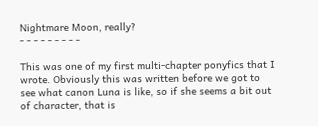Nightmare Moon, really?
- - - - - - - - -

This was one of my first multi-chapter ponyfics that I wrote. Obviously this was written before we got to see what canon Luna is like, so if she seems a bit out of character, that is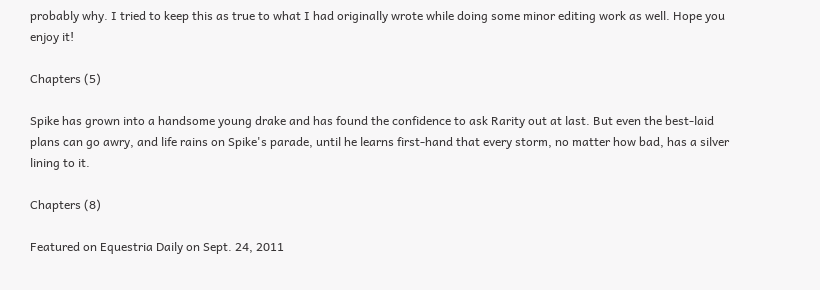probably why. I tried to keep this as true to what I had originally wrote while doing some minor editing work as well. Hope you enjoy it!

Chapters (5)

Spike has grown into a handsome young drake and has found the confidence to ask Rarity out at last. But even the best-laid plans can go awry, and life rains on Spike's parade, until he learns first-hand that every storm, no matter how bad, has a silver lining to it.

Chapters (8)

Featured on Equestria Daily on Sept. 24, 2011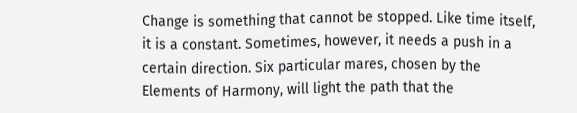Change is something that cannot be stopped. Like time itself, it is a constant. Sometimes, however, it needs a push in a certain direction. Six particular mares, chosen by the Elements of Harmony, will light the path that the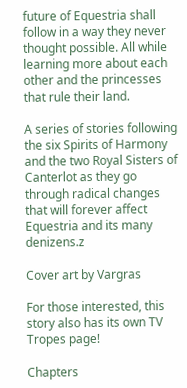future of Equestria shall follow in a way they never thought possible. All while learning more about each other and the princesses that rule their land.

A series of stories following the six Spirits of Harmony and the two Royal Sisters of Canterlot as they go through radical changes that will forever affect Equestria and its many denizens.z

Cover art by Vargras

For those interested, this story also has its own TV Tropes page!

Chapters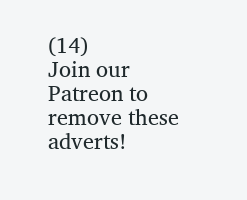(14)
Join our Patreon to remove these adverts!